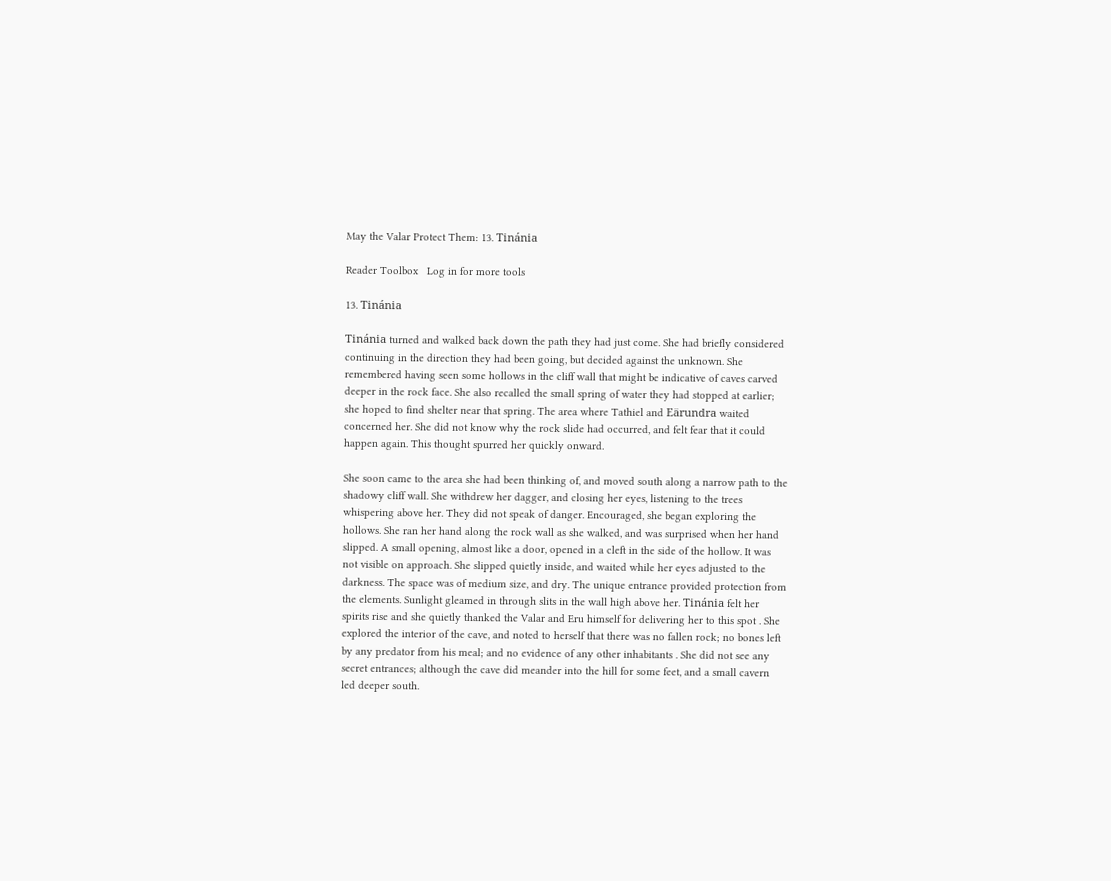May the Valar Protect Them: 13. Tinánia

Reader Toolbox   Log in for more tools

13. Tinánia

Tinánia turned and walked back down the path they had just come. She had briefly considered continuing in the direction they had been going, but decided against the unknown. She remembered having seen some hollows in the cliff wall that might be indicative of caves carved deeper in the rock face. She also recalled the small spring of water they had stopped at earlier; she hoped to find shelter near that spring. The area where Tathiel and Eärundra waited concerned her. She did not know why the rock slide had occurred, and felt fear that it could happen again. This thought spurred her quickly onward.

She soon came to the area she had been thinking of, and moved south along a narrow path to the shadowy cliff wall. She withdrew her dagger, and closing her eyes, listening to the trees whispering above her. They did not speak of danger. Encouraged, she began exploring the hollows. She ran her hand along the rock wall as she walked, and was surprised when her hand slipped. A small opening, almost like a door, opened in a cleft in the side of the hollow. It was not visible on approach. She slipped quietly inside, and waited while her eyes adjusted to the darkness. The space was of medium size, and dry. The unique entrance provided protection from the elements. Sunlight gleamed in through slits in the wall high above her. Tinánia felt her spirits rise and she quietly thanked the Valar and Eru himself for delivering her to this spot . She explored the interior of the cave, and noted to herself that there was no fallen rock; no bones left by any predator from his meal; and no evidence of any other inhabitants . She did not see any secret entrances; although the cave did meander into the hill for some feet, and a small cavern led deeper south.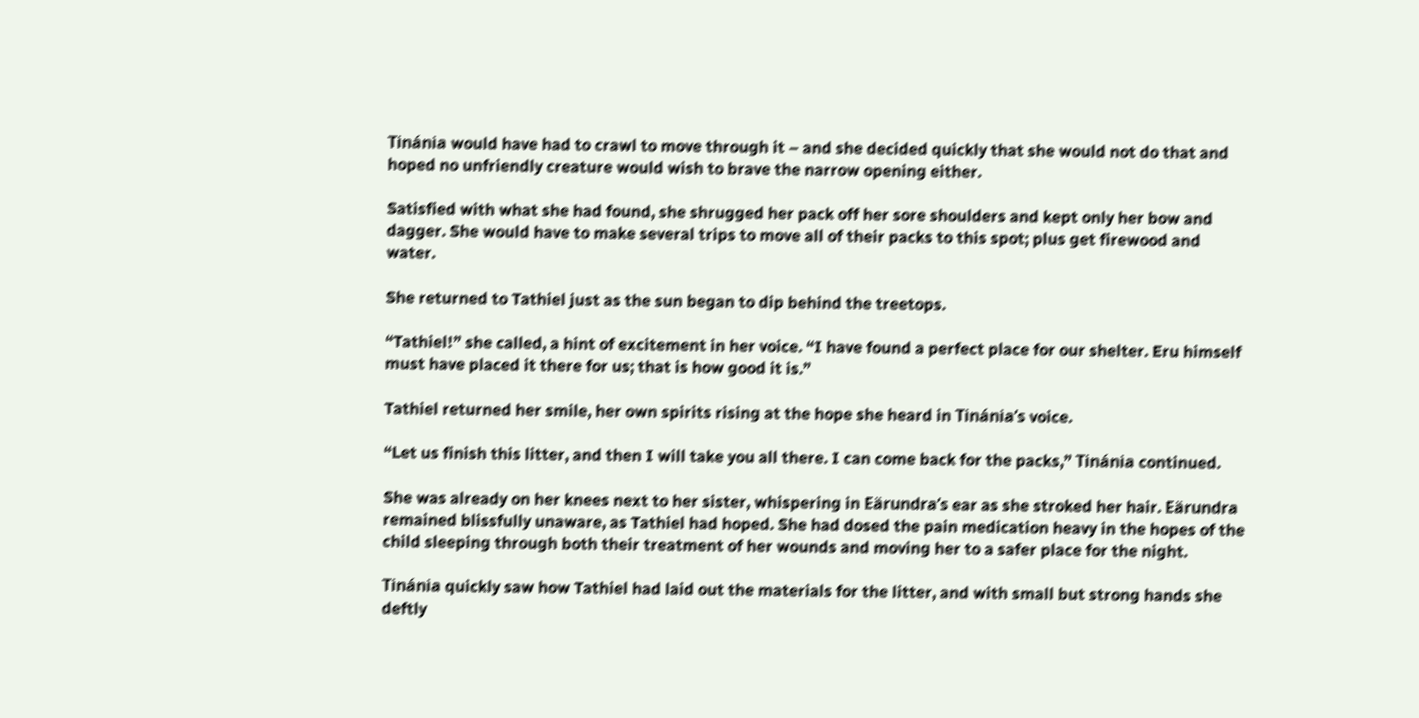Tinánia would have had to crawl to move through it – and she decided quickly that she would not do that and hoped no unfriendly creature would wish to brave the narrow opening either.

Satisfied with what she had found, she shrugged her pack off her sore shoulders and kept only her bow and dagger. She would have to make several trips to move all of their packs to this spot; plus get firewood and water.

She returned to Tathiel just as the sun began to dip behind the treetops.

“Tathiel!” she called, a hint of excitement in her voice. “I have found a perfect place for our shelter. Eru himself must have placed it there for us; that is how good it is.”

Tathiel returned her smile, her own spirits rising at the hope she heard in Tinánia’s voice.

“Let us finish this litter, and then I will take you all there. I can come back for the packs,” Tinánia continued.

She was already on her knees next to her sister, whispering in Eärundra’s ear as she stroked her hair. Eärundra remained blissfully unaware, as Tathiel had hoped. She had dosed the pain medication heavy in the hopes of the child sleeping through both their treatment of her wounds and moving her to a safer place for the night.

Tinánia quickly saw how Tathiel had laid out the materials for the litter, and with small but strong hands she deftly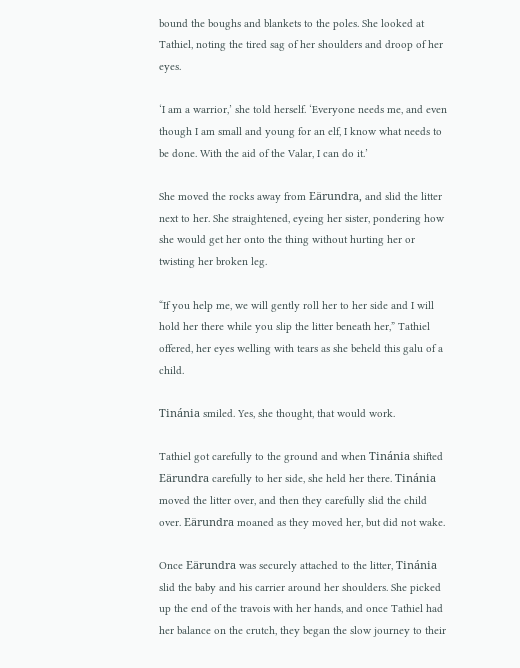bound the boughs and blankets to the poles. She looked at Tathiel, noting the tired sag of her shoulders and droop of her eyes.

‘I am a warrior,’ she told herself. ‘Everyone needs me, and even though I am small and young for an elf, I know what needs to be done. With the aid of the Valar, I can do it.’

She moved the rocks away from Eärundra, and slid the litter next to her. She straightened, eyeing her sister, pondering how she would get her onto the thing without hurting her or twisting her broken leg.

“If you help me, we will gently roll her to her side and I will hold her there while you slip the litter beneath her,” Tathiel offered, her eyes welling with tears as she beheld this galu of a child.

Tinánia smiled. Yes, she thought, that would work.

Tathiel got carefully to the ground and when Tinánia shifted Eärundra carefully to her side, she held her there. Tinánia moved the litter over, and then they carefully slid the child over. Eärundra moaned as they moved her, but did not wake.

Once Eärundra was securely attached to the litter, Tinánia slid the baby and his carrier around her shoulders. She picked up the end of the travois with her hands, and once Tathiel had her balance on the crutch, they began the slow journey to their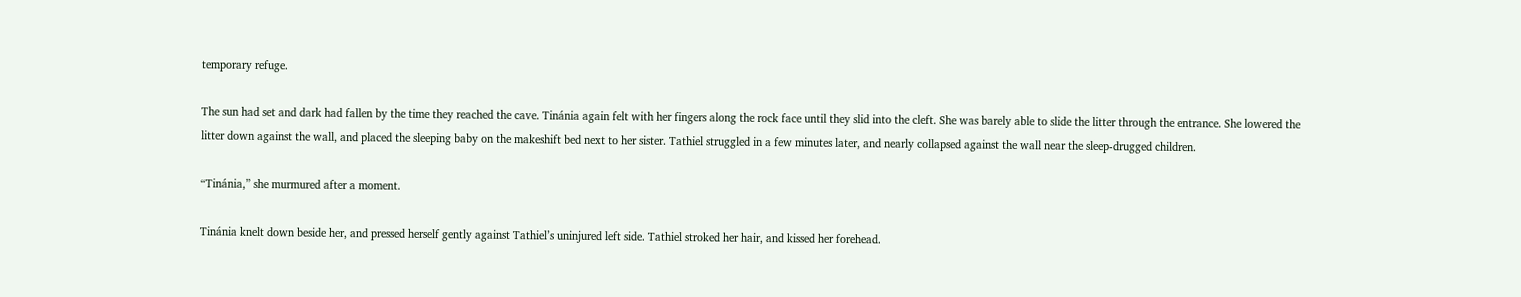temporary refuge.

The sun had set and dark had fallen by the time they reached the cave. Tinánia again felt with her fingers along the rock face until they slid into the cleft. She was barely able to slide the litter through the entrance. She lowered the litter down against the wall, and placed the sleeping baby on the makeshift bed next to her sister. Tathiel struggled in a few minutes later, and nearly collapsed against the wall near the sleep-drugged children.

“Tinánia,” she murmured after a moment.

Tinánia knelt down beside her, and pressed herself gently against Tathiel’s uninjured left side. Tathiel stroked her hair, and kissed her forehead.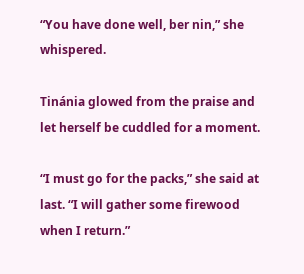“You have done well, ber nin,” she whispered.

Tinánia glowed from the praise and let herself be cuddled for a moment.

“I must go for the packs,” she said at last. “I will gather some firewood when I return.”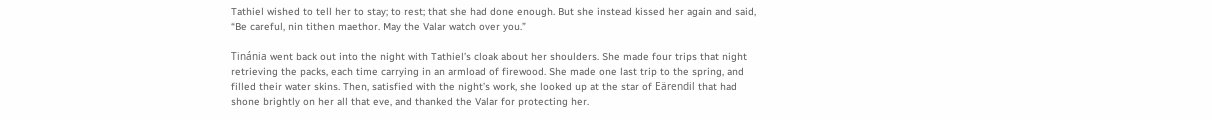Tathiel wished to tell her to stay; to rest; that she had done enough. But she instead kissed her again and said, “Be careful, nin tithen maethor. May the Valar watch over you.”

Tinánia went back out into the night with Tathiel’s cloak about her shoulders. She made four trips that night retrieving the packs, each time carrying in an armload of firewood. She made one last trip to the spring, and filled their water skins. Then, satisfied with the night’s work, she looked up at the star of Eärendil that had shone brightly on her all that eve, and thanked the Valar for protecting her.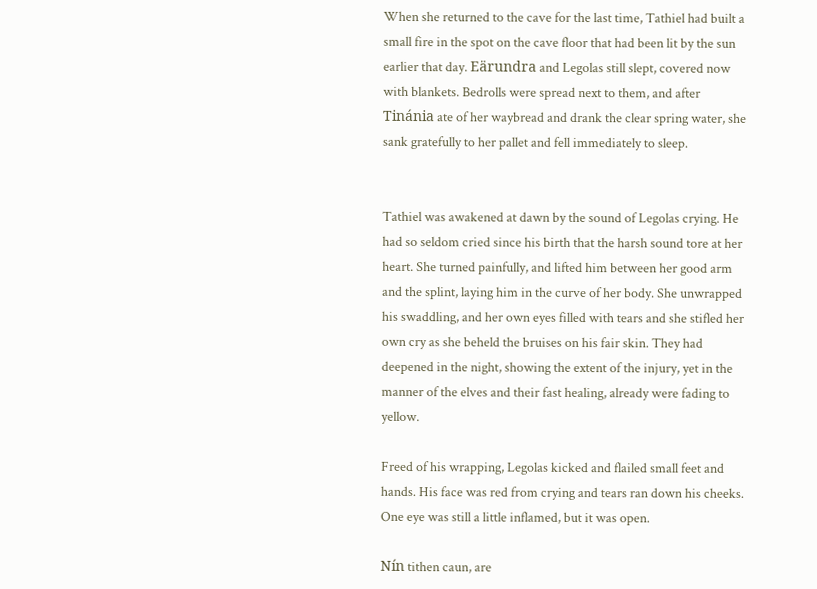When she returned to the cave for the last time, Tathiel had built a small fire in the spot on the cave floor that had been lit by the sun earlier that day. Eärundra and Legolas still slept, covered now with blankets. Bedrolls were spread next to them, and after Tinánia ate of her waybread and drank the clear spring water, she sank gratefully to her pallet and fell immediately to sleep.


Tathiel was awakened at dawn by the sound of Legolas crying. He had so seldom cried since his birth that the harsh sound tore at her heart. She turned painfully, and lifted him between her good arm and the splint, laying him in the curve of her body. She unwrapped his swaddling, and her own eyes filled with tears and she stifled her own cry as she beheld the bruises on his fair skin. They had deepened in the night, showing the extent of the injury, yet in the manner of the elves and their fast healing, already were fading to yellow.

Freed of his wrapping, Legolas kicked and flailed small feet and hands. His face was red from crying and tears ran down his cheeks. One eye was still a little inflamed, but it was open.

Nín tithen caun, are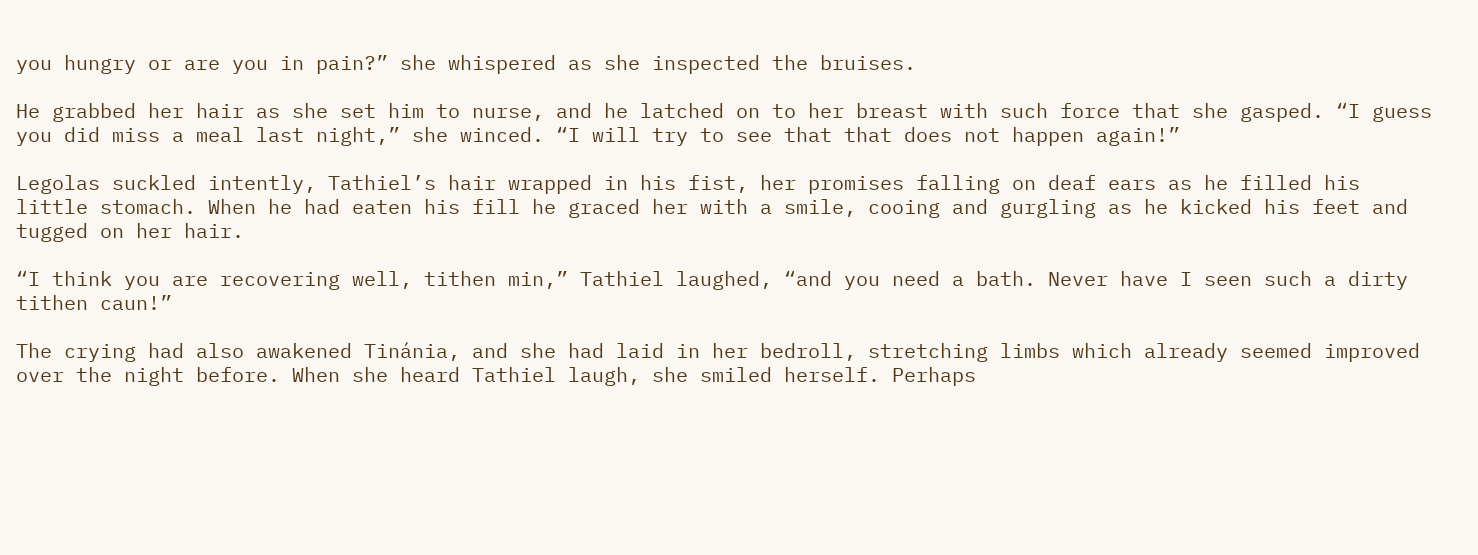you hungry or are you in pain?” she whispered as she inspected the bruises.

He grabbed her hair as she set him to nurse, and he latched on to her breast with such force that she gasped. “I guess you did miss a meal last night,” she winced. “I will try to see that that does not happen again!”

Legolas suckled intently, Tathiel’s hair wrapped in his fist, her promises falling on deaf ears as he filled his little stomach. When he had eaten his fill he graced her with a smile, cooing and gurgling as he kicked his feet and tugged on her hair.

“I think you are recovering well, tithen min,” Tathiel laughed, “and you need a bath. Never have I seen such a dirty tithen caun!”

The crying had also awakened Tinánia, and she had laid in her bedroll, stretching limbs which already seemed improved over the night before. When she heard Tathiel laugh, she smiled herself. Perhaps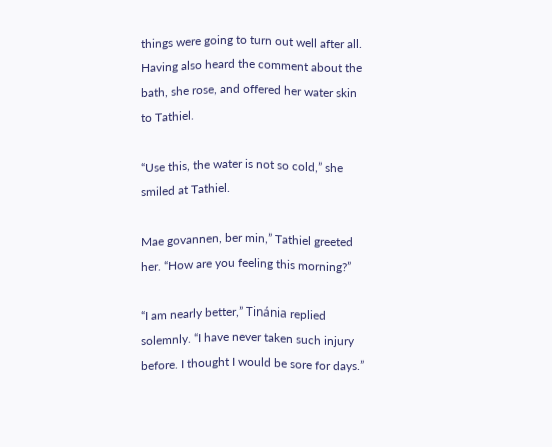things were going to turn out well after all. Having also heard the comment about the bath, she rose, and offered her water skin to Tathiel.

“Use this, the water is not so cold,” she smiled at Tathiel.

Mae govannen, ber min,” Tathiel greeted her. “How are you feeling this morning?”

“I am nearly better,” Tinánia replied solemnly. “I have never taken such injury before. I thought I would be sore for days.”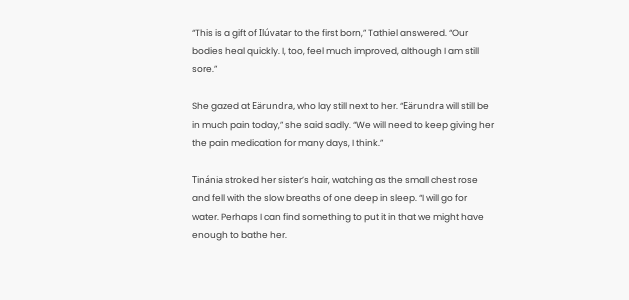“This is a gift of Ilúvatar to the first born,” Tathiel answered. “Our bodies heal quickly. I, too, feel much improved, although I am still sore.”

She gazed at Eärundra, who lay still next to her. “Eärundra will still be in much pain today,” she said sadly. “We will need to keep giving her the pain medication for many days, I think.”

Tinánia stroked her sister’s hair, watching as the small chest rose and fell with the slow breaths of one deep in sleep. “I will go for water. Perhaps I can find something to put it in that we might have enough to bathe her.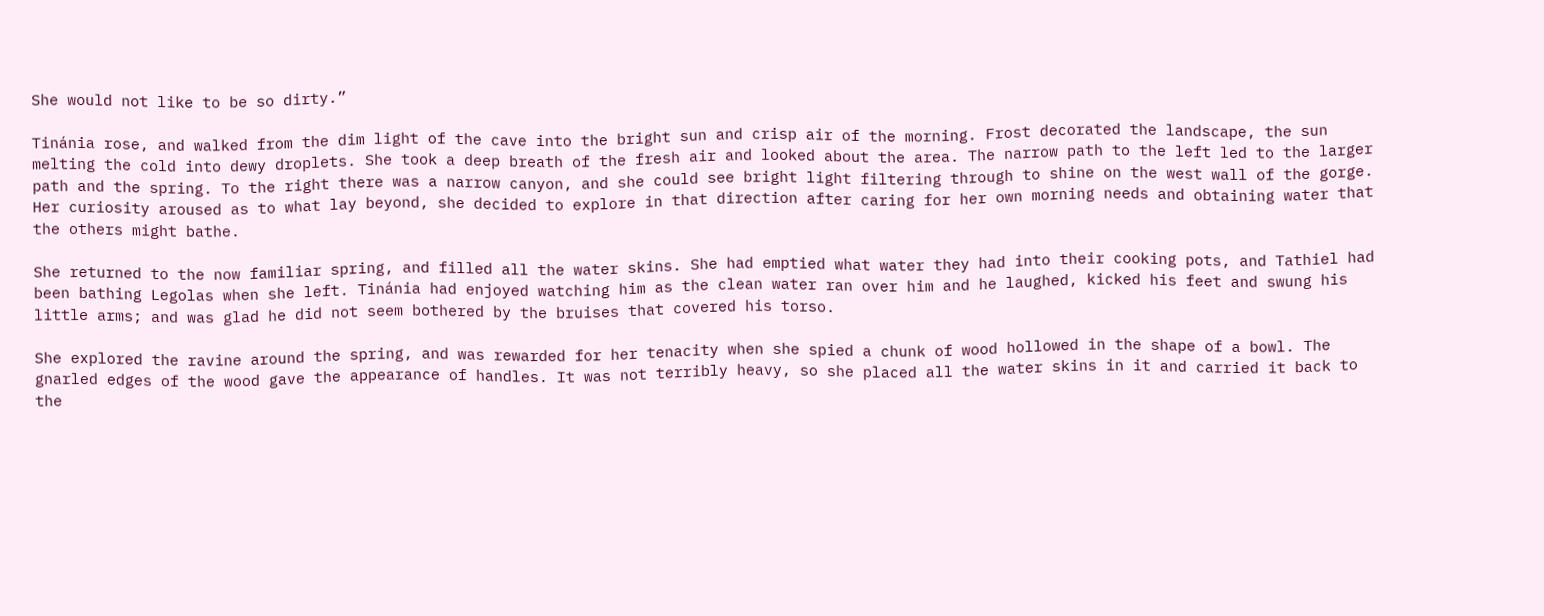She would not like to be so dirty.”

Tinánia rose, and walked from the dim light of the cave into the bright sun and crisp air of the morning. Frost decorated the landscape, the sun melting the cold into dewy droplets. She took a deep breath of the fresh air and looked about the area. The narrow path to the left led to the larger path and the spring. To the right there was a narrow canyon, and she could see bright light filtering through to shine on the west wall of the gorge. Her curiosity aroused as to what lay beyond, she decided to explore in that direction after caring for her own morning needs and obtaining water that the others might bathe.

She returned to the now familiar spring, and filled all the water skins. She had emptied what water they had into their cooking pots, and Tathiel had been bathing Legolas when she left. Tinánia had enjoyed watching him as the clean water ran over him and he laughed, kicked his feet and swung his little arms; and was glad he did not seem bothered by the bruises that covered his torso.

She explored the ravine around the spring, and was rewarded for her tenacity when she spied a chunk of wood hollowed in the shape of a bowl. The gnarled edges of the wood gave the appearance of handles. It was not terribly heavy, so she placed all the water skins in it and carried it back to the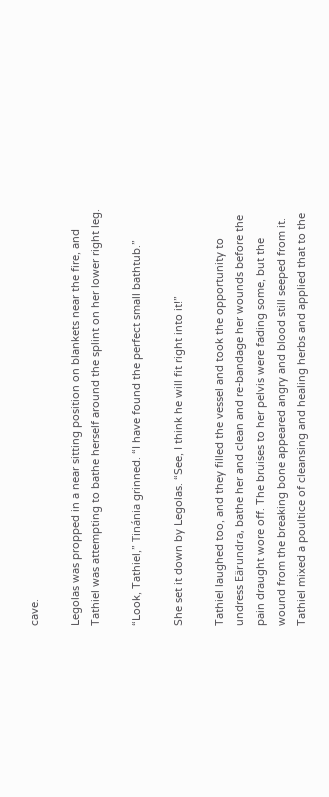cave.

Legolas was propped in a near sitting position on blankets near the fire, and Tathiel was attempting to bathe herself around the splint on her lower right leg.

“Look, Tathiel,” Tinánia grinned. “I have found the perfect small bathtub.”

She set it down by Legolas. “See, I think he will fit right into it!”

Tathiel laughed too, and they filled the vessel and took the opportunity to undress Eärundra, bathe her and clean and re-bandage her wounds before the pain draught wore off. The bruises to her pelvis were fading some, but the wound from the breaking bone appeared angry and blood still seeped from it. Tathiel mixed a poultice of cleansing and healing herbs and applied that to the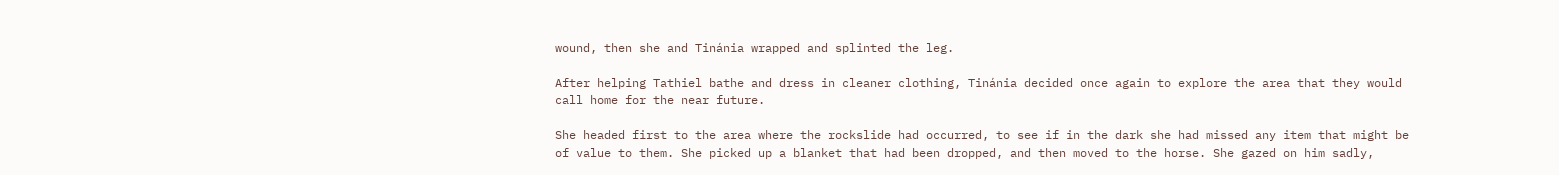wound, then she and Tinánia wrapped and splinted the leg.

After helping Tathiel bathe and dress in cleaner clothing, Tinánia decided once again to explore the area that they would call home for the near future.

She headed first to the area where the rockslide had occurred, to see if in the dark she had missed any item that might be of value to them. She picked up a blanket that had been dropped, and then moved to the horse. She gazed on him sadly,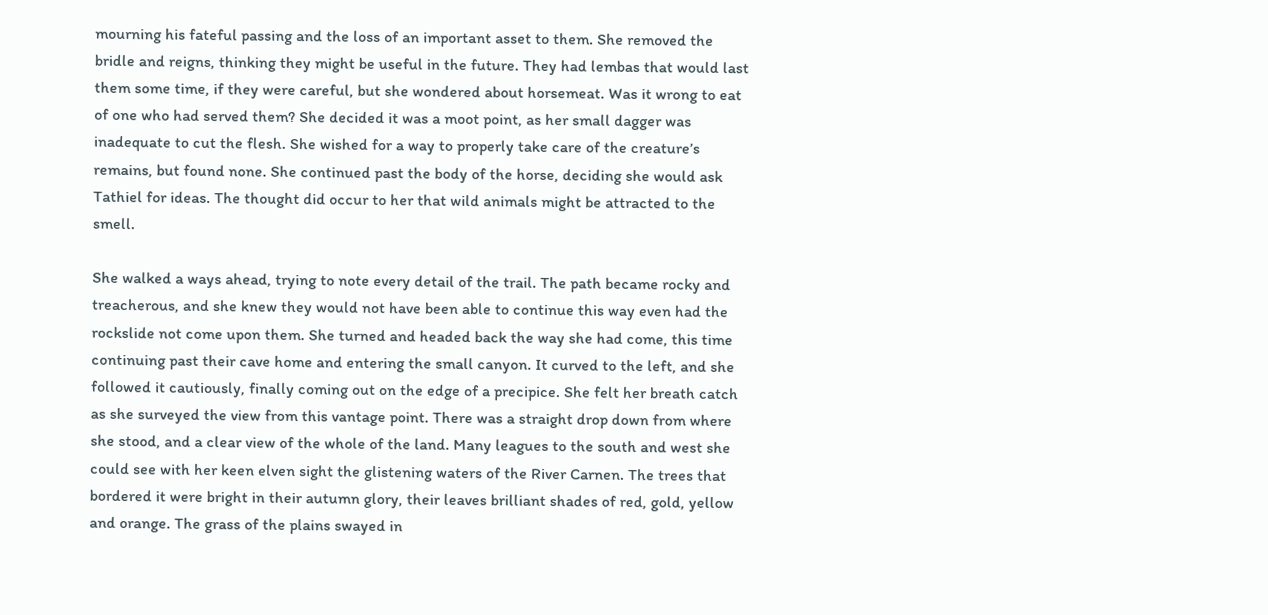mourning his fateful passing and the loss of an important asset to them. She removed the bridle and reigns, thinking they might be useful in the future. They had lembas that would last them some time, if they were careful, but she wondered about horsemeat. Was it wrong to eat of one who had served them? She decided it was a moot point, as her small dagger was inadequate to cut the flesh. She wished for a way to properly take care of the creature’s remains, but found none. She continued past the body of the horse, deciding she would ask Tathiel for ideas. The thought did occur to her that wild animals might be attracted to the smell.

She walked a ways ahead, trying to note every detail of the trail. The path became rocky and treacherous, and she knew they would not have been able to continue this way even had the rockslide not come upon them. She turned and headed back the way she had come, this time continuing past their cave home and entering the small canyon. It curved to the left, and she followed it cautiously, finally coming out on the edge of a precipice. She felt her breath catch as she surveyed the view from this vantage point. There was a straight drop down from where she stood, and a clear view of the whole of the land. Many leagues to the south and west she could see with her keen elven sight the glistening waters of the River Carnen. The trees that bordered it were bright in their autumn glory, their leaves brilliant shades of red, gold, yellow and orange. The grass of the plains swayed in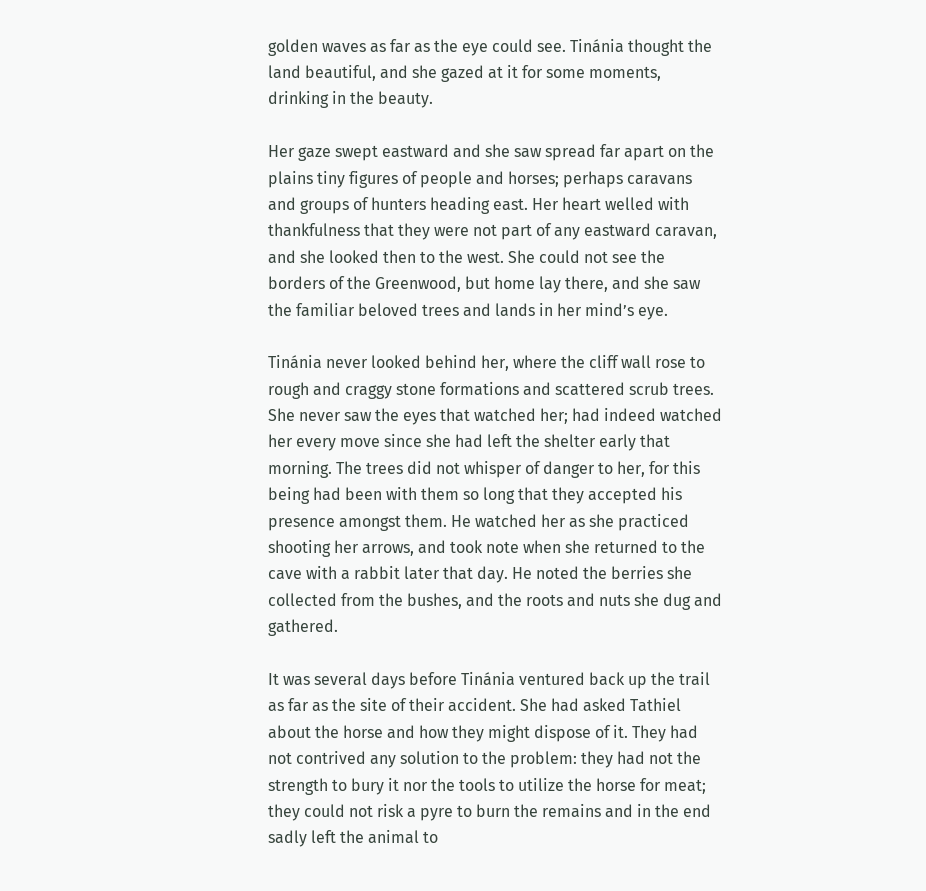golden waves as far as the eye could see. Tinánia thought the land beautiful, and she gazed at it for some moments, drinking in the beauty.

Her gaze swept eastward and she saw spread far apart on the plains tiny figures of people and horses; perhaps caravans and groups of hunters heading east. Her heart welled with thankfulness that they were not part of any eastward caravan, and she looked then to the west. She could not see the borders of the Greenwood, but home lay there, and she saw the familiar beloved trees and lands in her mind’s eye.

Tinánia never looked behind her, where the cliff wall rose to rough and craggy stone formations and scattered scrub trees. She never saw the eyes that watched her; had indeed watched her every move since she had left the shelter early that morning. The trees did not whisper of danger to her, for this being had been with them so long that they accepted his presence amongst them. He watched her as she practiced shooting her arrows, and took note when she returned to the cave with a rabbit later that day. He noted the berries she collected from the bushes, and the roots and nuts she dug and gathered.

It was several days before Tinánia ventured back up the trail as far as the site of their accident. She had asked Tathiel about the horse and how they might dispose of it. They had not contrived any solution to the problem: they had not the strength to bury it nor the tools to utilize the horse for meat; they could not risk a pyre to burn the remains and in the end sadly left the animal to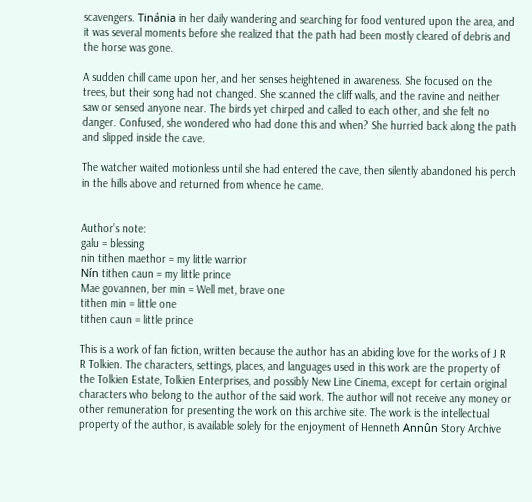scavengers. Tinánia in her daily wandering and searching for food ventured upon the area, and it was several moments before she realized that the path had been mostly cleared of debris and the horse was gone.

A sudden chill came upon her, and her senses heightened in awareness. She focused on the trees, but their song had not changed. She scanned the cliff walls, and the ravine and neither saw or sensed anyone near. The birds yet chirped and called to each other, and she felt no danger. Confused, she wondered who had done this and when? She hurried back along the path and slipped inside the cave.

The watcher waited motionless until she had entered the cave, then silently abandoned his perch in the hills above and returned from whence he came.


Author’s note:
galu = blessing
nin tithen maethor = my little warrior
Nín tithen caun = my little prince
Mae govannen, ber min = Well met, brave one
tithen min = little one
tithen caun = little prince

This is a work of fan fiction, written because the author has an abiding love for the works of J R R Tolkien. The characters, settings, places, and languages used in this work are the property of the Tolkien Estate, Tolkien Enterprises, and possibly New Line Cinema, except for certain original characters who belong to the author of the said work. The author will not receive any money or other remuneration for presenting the work on this archive site. The work is the intellectual property of the author, is available solely for the enjoyment of Henneth Annûn Story Archive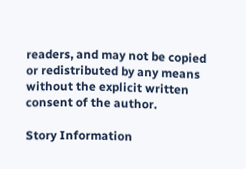readers, and may not be copied or redistributed by any means without the explicit written consent of the author.

Story Information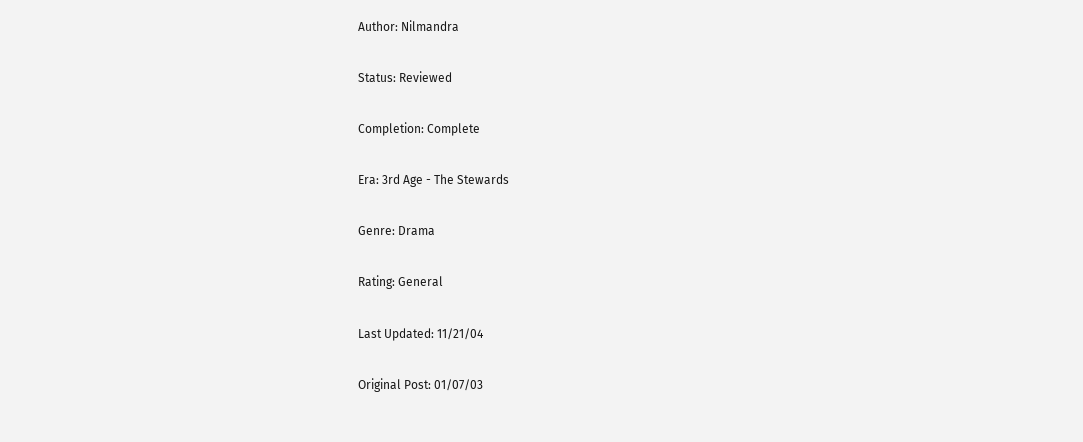Author: Nilmandra

Status: Reviewed

Completion: Complete

Era: 3rd Age - The Stewards

Genre: Drama

Rating: General

Last Updated: 11/21/04

Original Post: 01/07/03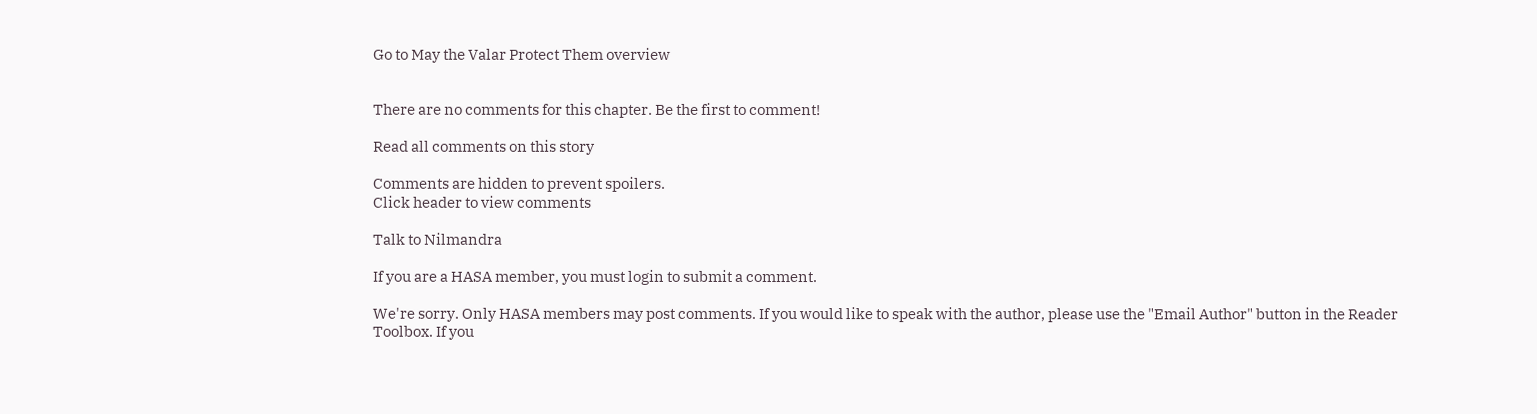Go to May the Valar Protect Them overview


There are no comments for this chapter. Be the first to comment!

Read all comments on this story

Comments are hidden to prevent spoilers.
Click header to view comments

Talk to Nilmandra

If you are a HASA member, you must login to submit a comment.

We're sorry. Only HASA members may post comments. If you would like to speak with the author, please use the "Email Author" button in the Reader Toolbox. If you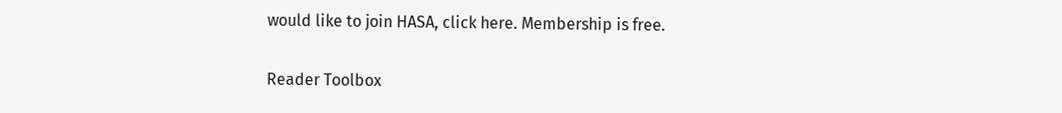would like to join HASA, click here. Membership is free.

Reader Toolbox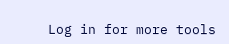Log in for more tools